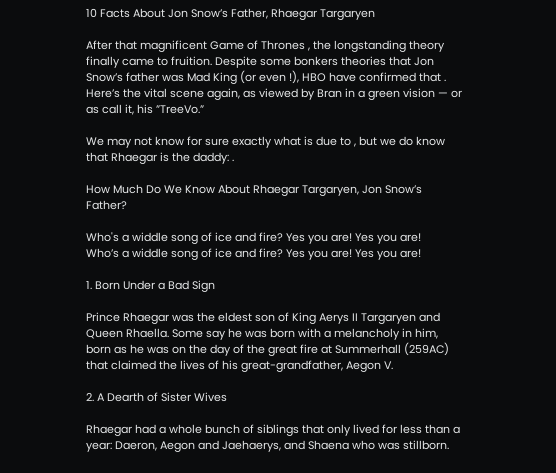10 Facts About Jon Snow’s Father, Rhaegar Targaryen

After that magnificent Game of Thrones , the longstanding theory finally came to fruition. Despite some bonkers theories that Jon Snow’s father was Mad King (or even !), HBO have confirmed that . Here’s the vital scene again, as viewed by Bran in a green vision — or as call it, his ”TreeVo.”

We may not know for sure exactly what is due to , but we do know that Rhaegar is the daddy: .

How Much Do We Know About Rhaegar Targaryen, Jon Snow’s Father?

Who's a widdle song of ice and fire? Yes you are! Yes you are!
Who’s a widdle song of ice and fire? Yes you are! Yes you are!

1. Born Under a Bad Sign

Prince Rhaegar was the eldest son of King Aerys II Targaryen and Queen Rhaella. Some say he was born with a melancholy in him, born as he was on the day of the great fire at Summerhall (259AC) that claimed the lives of his great-grandfather, Aegon V.

2. A Dearth of Sister Wives

Rhaegar had a whole bunch of siblings that only lived for less than a year: Daeron, Aegon and Jaehaerys, and Shaena who was stillborn.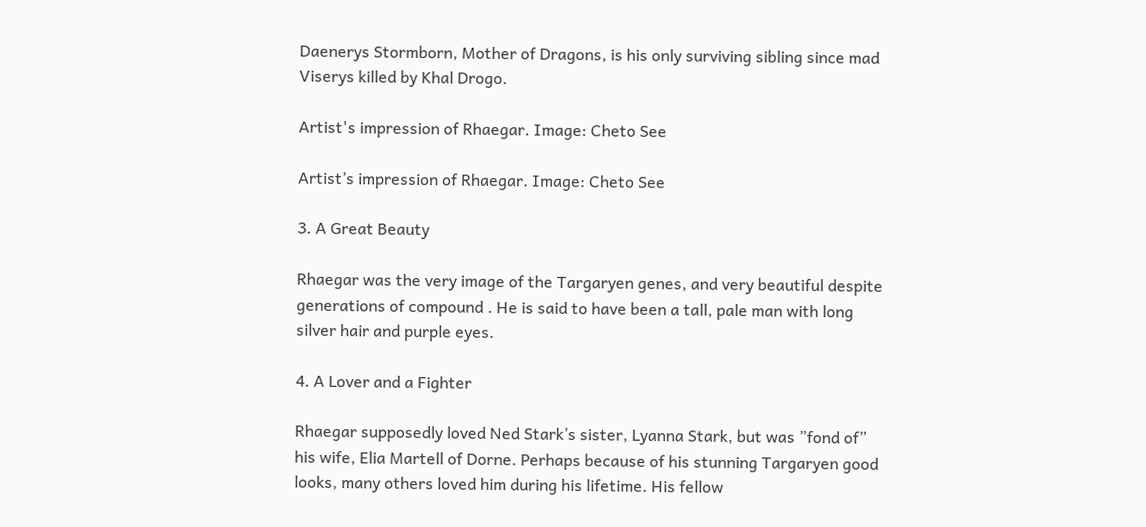Daenerys Stormborn, Mother of Dragons, is his only surviving sibling since mad Viserys killed by Khal Drogo.

Artist's impression of Rhaegar. Image: Cheto See

Artist’s impression of Rhaegar. Image: Cheto See

3. A Great Beauty

Rhaegar was the very image of the Targaryen genes, and very beautiful despite generations of compound . He is said to have been a tall, pale man with long silver hair and purple eyes.

4. A Lover and a Fighter

Rhaegar supposedly loved Ned Stark’s sister, Lyanna Stark, but was ”fond of” his wife, Elia Martell of Dorne. Perhaps because of his stunning Targaryen good looks, many others loved him during his lifetime. His fellow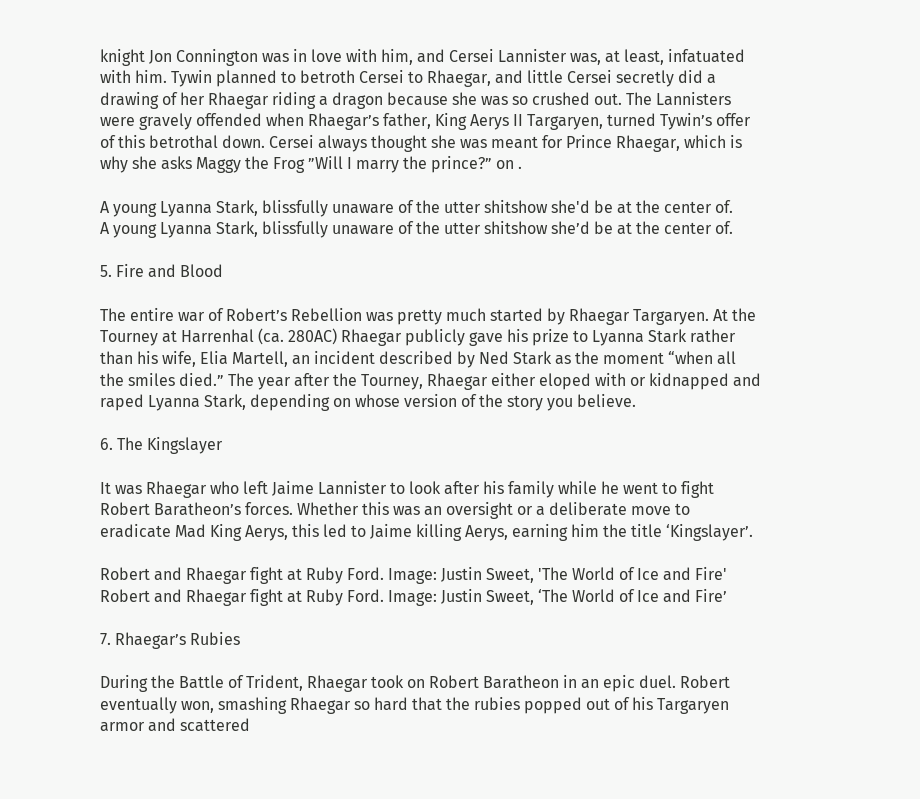knight Jon Connington was in love with him, and Cersei Lannister was, at least, infatuated with him. Tywin planned to betroth Cersei to Rhaegar, and little Cersei secretly did a drawing of her Rhaegar riding a dragon because she was so crushed out. The Lannisters were gravely offended when Rhaegar’s father, King Aerys II Targaryen, turned Tywin’s offer of this betrothal down. Cersei always thought she was meant for Prince Rhaegar, which is why she asks Maggy the Frog ”Will I marry the prince?” on .

A young Lyanna Stark, blissfully unaware of the utter shitshow she'd be at the center of.
A young Lyanna Stark, blissfully unaware of the utter shitshow she’d be at the center of.

5. Fire and Blood

The entire war of Robert’s Rebellion was pretty much started by Rhaegar Targaryen. At the Tourney at Harrenhal (ca. 280AC) Rhaegar publicly gave his prize to Lyanna Stark rather than his wife, Elia Martell, an incident described by Ned Stark as the moment “when all the smiles died.” The year after the Tourney, Rhaegar either eloped with or kidnapped and raped Lyanna Stark, depending on whose version of the story you believe.

6. The Kingslayer

It was Rhaegar who left Jaime Lannister to look after his family while he went to fight Robert Baratheon’s forces. Whether this was an oversight or a deliberate move to eradicate Mad King Aerys, this led to Jaime killing Aerys, earning him the title ‘Kingslayer’.

Robert and Rhaegar fight at Ruby Ford. Image: Justin Sweet, 'The World of Ice and Fire'
Robert and Rhaegar fight at Ruby Ford. Image: Justin Sweet, ‘The World of Ice and Fire’

7. Rhaegar’s Rubies

During the Battle of Trident, Rhaegar took on Robert Baratheon in an epic duel. Robert eventually won, smashing Rhaegar so hard that the rubies popped out of his Targaryen armor and scattered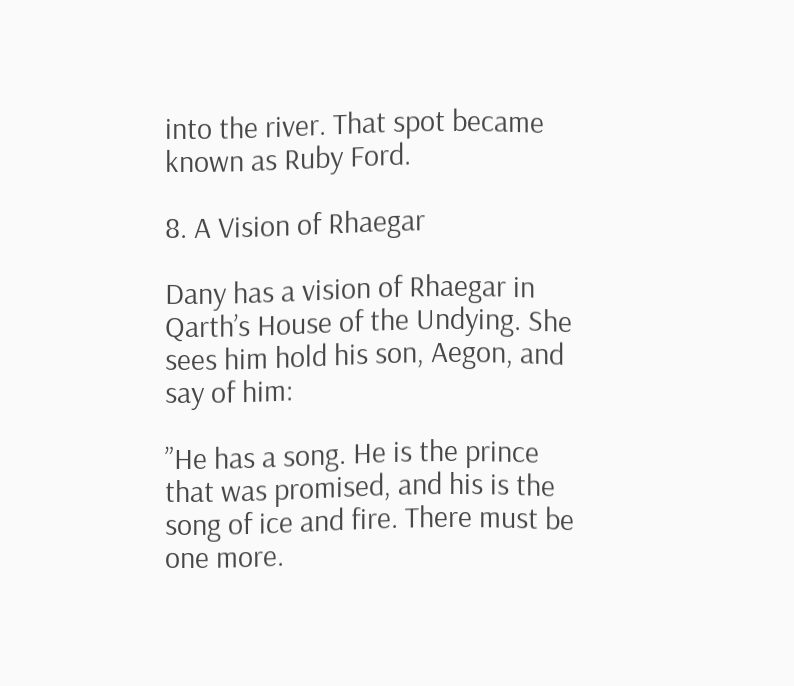into the river. That spot became known as Ruby Ford.

8. A Vision of Rhaegar

Dany has a vision of Rhaegar in Qarth’s House of the Undying. She sees him hold his son, Aegon, and say of him:

”He has a song. He is the prince that was promised, and his is the song of ice and fire. There must be one more.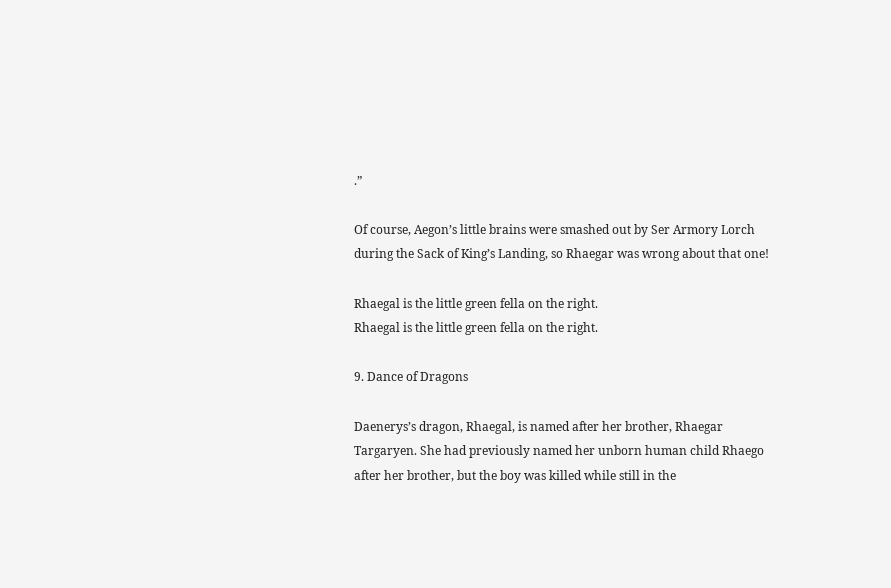.”

Of course, Aegon’s little brains were smashed out by Ser Armory Lorch during the Sack of King’s Landing, so Rhaegar was wrong about that one!

Rhaegal is the little green fella on the right.
Rhaegal is the little green fella on the right.

9. Dance of Dragons

Daenerys’s dragon, Rhaegal, is named after her brother, Rhaegar Targaryen. She had previously named her unborn human child Rhaego after her brother, but the boy was killed while still in the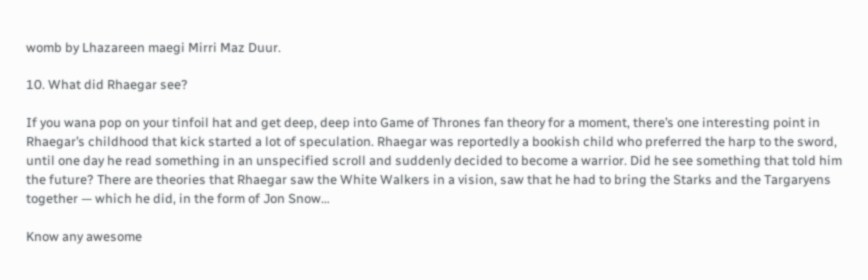womb by Lhazareen maegi Mirri Maz Duur.

10. What did Rhaegar see?

If you wana pop on your tinfoil hat and get deep, deep into Game of Thrones fan theory for a moment, there’s one interesting point in Rhaegar’s childhood that kick started a lot of speculation. Rhaegar was reportedly a bookish child who preferred the harp to the sword, until one day he read something in an unspecified scroll and suddenly decided to become a warrior. Did he see something that told him the future? There are theories that Rhaegar saw the White Walkers in a vision, saw that he had to bring the Starks and the Targaryens together — which he did, in the form of Jon Snow…

Know any awesome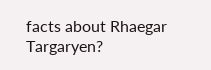facts about Rhaegar Targaryen?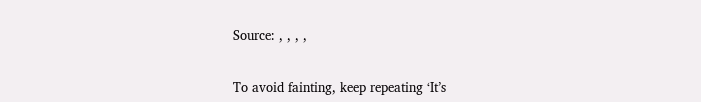Source: , , , ,


To avoid fainting, keep repeating ‘It’s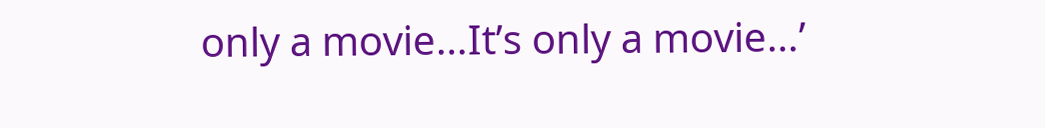only a movie…It’s only a movie…’